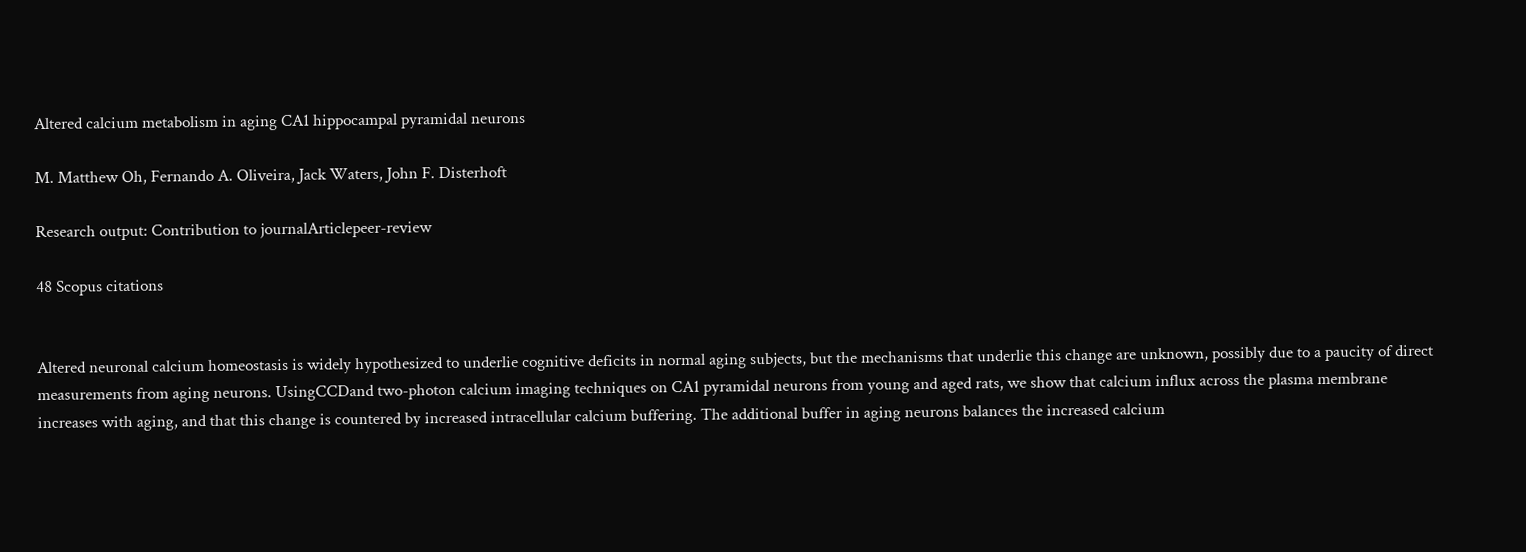Altered calcium metabolism in aging CA1 hippocampal pyramidal neurons

M. Matthew Oh, Fernando A. Oliveira, Jack Waters, John F. Disterhoft

Research output: Contribution to journalArticlepeer-review

48 Scopus citations


Altered neuronal calcium homeostasis is widely hypothesized to underlie cognitive deficits in normal aging subjects, but the mechanisms that underlie this change are unknown, possibly due to a paucity of direct measurements from aging neurons. UsingCCDand two-photon calcium imaging techniques on CA1 pyramidal neurons from young and aged rats, we show that calcium influx across the plasma membrane increases with aging, and that this change is countered by increased intracellular calcium buffering. The additional buffer in aging neurons balances the increased calcium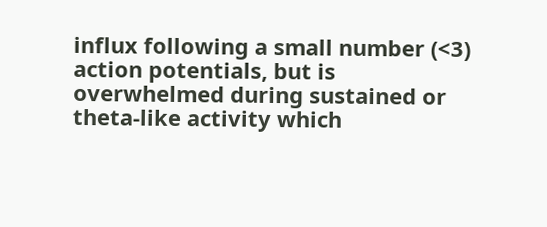influx following a small number (<3) action potentials, but is overwhelmed during sustained or theta-like activity which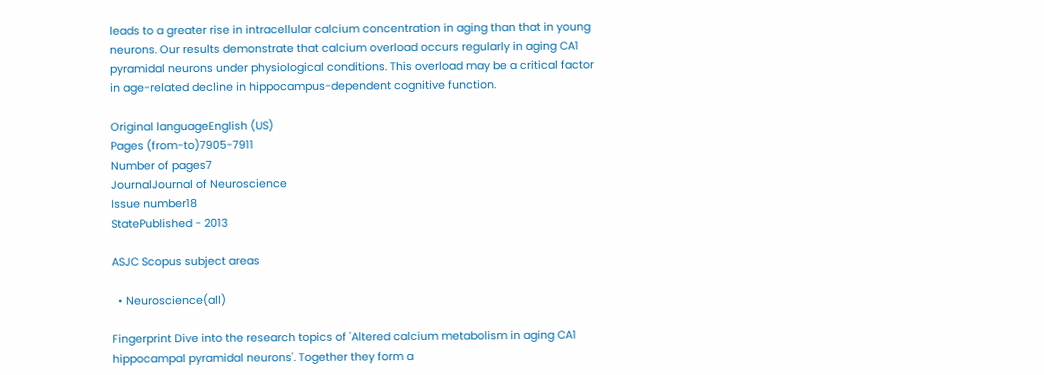leads to a greater rise in intracellular calcium concentration in aging than that in young neurons. Our results demonstrate that calcium overload occurs regularly in aging CA1 pyramidal neurons under physiological conditions. This overload may be a critical factor in age-related decline in hippocampus-dependent cognitive function.

Original languageEnglish (US)
Pages (from-to)7905-7911
Number of pages7
JournalJournal of Neuroscience
Issue number18
StatePublished - 2013

ASJC Scopus subject areas

  • Neuroscience(all)

Fingerprint Dive into the research topics of 'Altered calcium metabolism in aging CA1 hippocampal pyramidal neurons'. Together they form a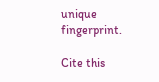unique fingerprint.

Cite this